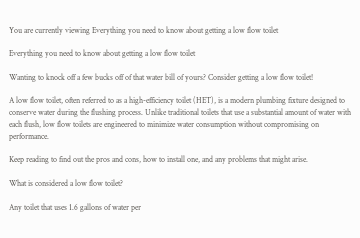You are currently viewing Everything you need to know about getting a low flow toilet

Everything you need to know about getting a low flow toilet

Wanting to knock off a few bucks off of that water bill of yours? Consider getting a low flow toilet!

A low flow toilet, often referred to as a high-efficiency toilet (HET), is a modern plumbing fixture designed to conserve water during the flushing process. Unlike traditional toilets that use a substantial amount of water with each flush, low flow toilets are engineered to minimize water consumption without compromising on performance.

Keep reading to find out the pros and cons, how to install one, and any problems that might arise.

What is considered a low flow toilet?

Any toilet that uses 1.6 gallons of water per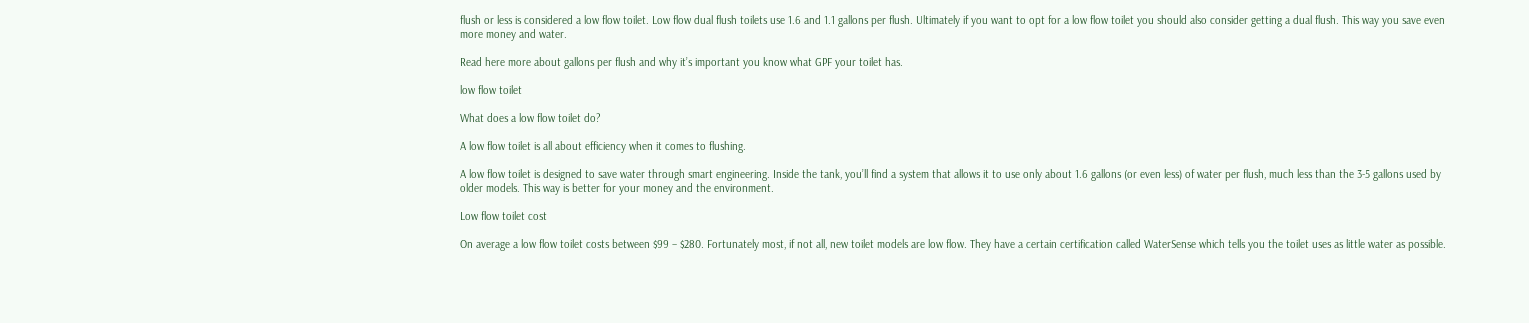flush or less is considered a low flow toilet. Low flow dual flush toilets use 1.6 and 1.1 gallons per flush. Ultimately if you want to opt for a low flow toilet you should also consider getting a dual flush. This way you save even more money and water.

Read here more about gallons per flush and why it’s important you know what GPF your toilet has.

low flow toilet

What does a low flow toilet do?

A low flow toilet is all about efficiency when it comes to flushing.

A low flow toilet is designed to save water through smart engineering. Inside the tank, you’ll find a system that allows it to use only about 1.6 gallons (or even less) of water per flush, much less than the 3-5 gallons used by older models. This way is better for your money and the environment.

Low flow toilet cost

On average a low flow toilet costs between $99 – $280. Fortunately most, if not all, new toilet models are low flow. They have a certain certification called WaterSense which tells you the toilet uses as little water as possible.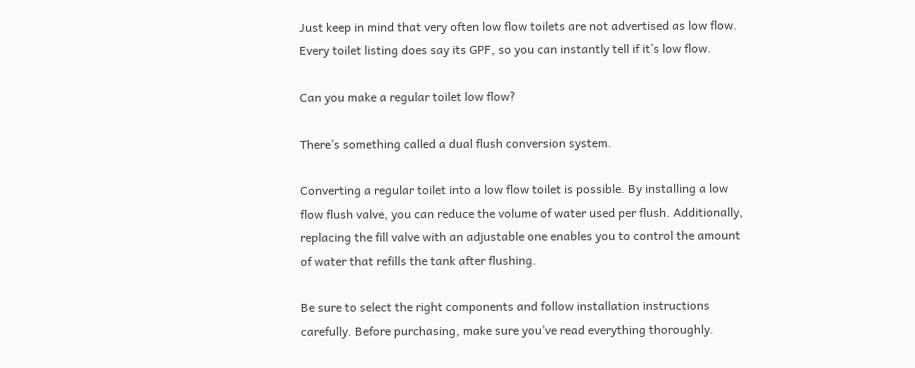Just keep in mind that very often low flow toilets are not advertised as low flow. Every toilet listing does say its GPF, so you can instantly tell if it’s low flow.

Can you make a regular toilet low flow?

There’s something called a dual flush conversion system.

Converting a regular toilet into a low flow toilet is possible. By installing a low flow flush valve, you can reduce the volume of water used per flush. Additionally, replacing the fill valve with an adjustable one enables you to control the amount of water that refills the tank after flushing.

Be sure to select the right components and follow installation instructions carefully. Before purchasing, make sure you’ve read everything thoroughly.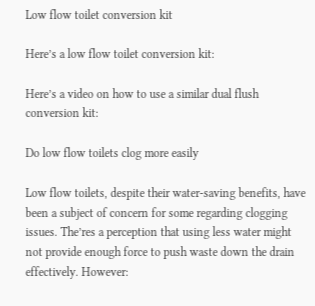Low flow toilet conversion kit

Here’s a low flow toilet conversion kit:

Here’s a video on how to use a similar dual flush conversion kit:

Do low flow toilets clog more easily

Low flow toilets, despite their water-saving benefits, have been a subject of concern for some regarding clogging issues. The’res a perception that using less water might not provide enough force to push waste down the drain effectively. However: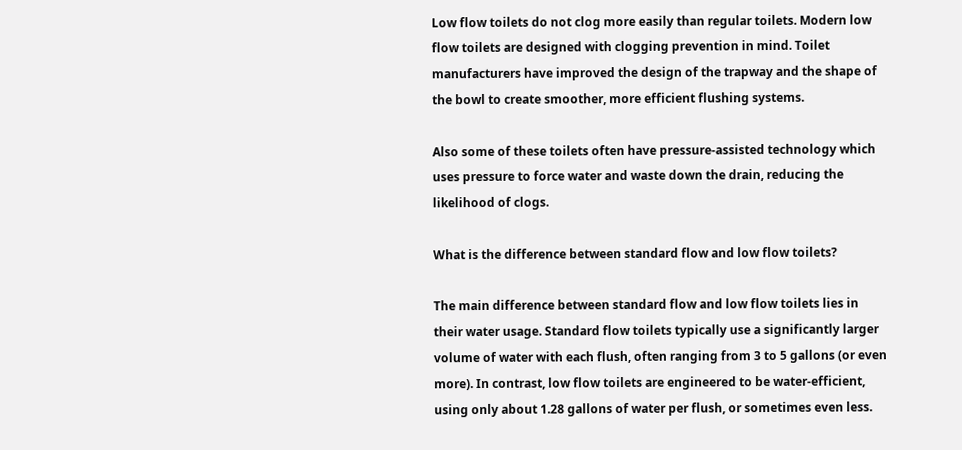Low flow toilets do not clog more easily than regular toilets. Modern low flow toilets are designed with clogging prevention in mind. Toilet manufacturers have improved the design of the trapway and the shape of the bowl to create smoother, more efficient flushing systems.

Also some of these toilets often have pressure-assisted technology which uses pressure to force water and waste down the drain, reducing the likelihood of clogs.

What is the difference between standard flow and low flow toilets?

The main difference between standard flow and low flow toilets lies in their water usage. Standard flow toilets typically use a significantly larger volume of water with each flush, often ranging from 3 to 5 gallons (or even more). In contrast, low flow toilets are engineered to be water-efficient, using only about 1.28 gallons of water per flush, or sometimes even less.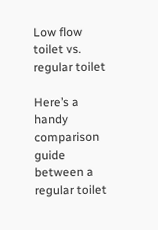Low flow toilet vs. regular toilet

Here’s a handy comparison guide between a regular toilet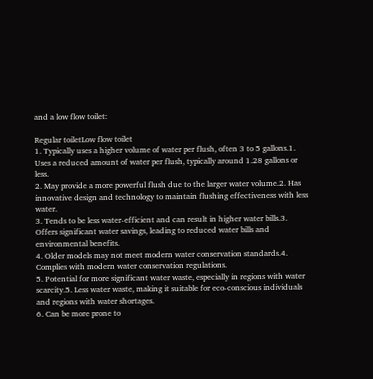and a low flow toilet:

Regular toiletLow flow toilet
1. Typically uses a higher volume of water per flush, often 3 to 5 gallons.1. Uses a reduced amount of water per flush, typically around 1.28 gallons or less.
2. May provide a more powerful flush due to the larger water volume.2. Has innovative design and technology to maintain flushing effectiveness with less water.
3. Tends to be less water-efficient and can result in higher water bills.3. Offers significant water savings, leading to reduced water bills and environmental benefits.
4. Older models may not meet modern water conservation standards.4. Complies with modern water conservation regulations.
5. Potential for more significant water waste, especially in regions with water scarcity.5. Less water waste, making it suitable for eco-conscious individuals and regions with water shortages.
6. Can be more prone to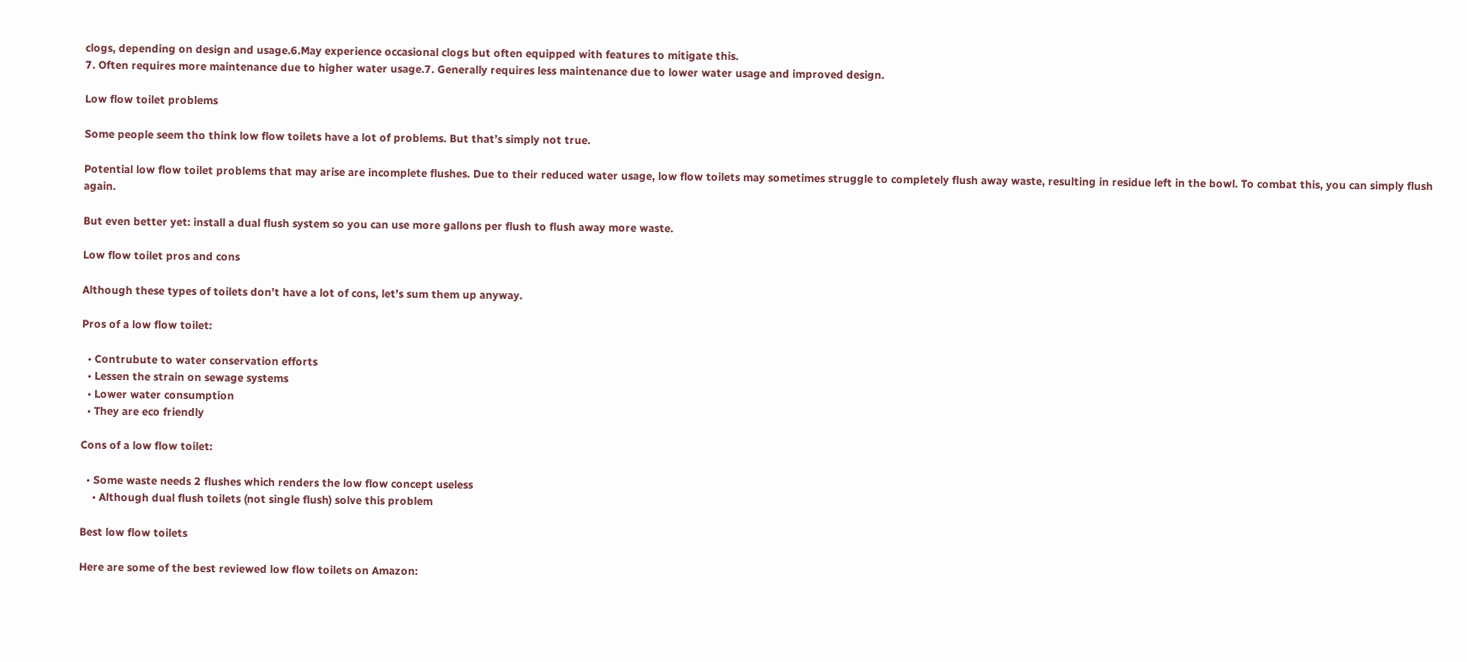clogs, depending on design and usage.6.May experience occasional clogs but often equipped with features to mitigate this.
7. Often requires more maintenance due to higher water usage.7. Generally requires less maintenance due to lower water usage and improved design.

Low flow toilet problems

Some people seem tho think low flow toilets have a lot of problems. But that’s simply not true.

Potential low flow toilet problems that may arise are incomplete flushes. Due to their reduced water usage, low flow toilets may sometimes struggle to completely flush away waste, resulting in residue left in the bowl. To combat this, you can simply flush again.

But even better yet: install a dual flush system so you can use more gallons per flush to flush away more waste.

Low flow toilet pros and cons

Although these types of toilets don’t have a lot of cons, let’s sum them up anyway.

Pros of a low flow toilet:

  • Contrubute to water conservation efforts
  • Lessen the strain on sewage systems
  • Lower water consumption
  • They are eco friendly

Cons of a low flow toilet:

  • Some waste needs 2 flushes which renders the low flow concept useless
    • Although dual flush toilets (not single flush) solve this problem

Best low flow toilets

Here are some of the best reviewed low flow toilets on Amazon: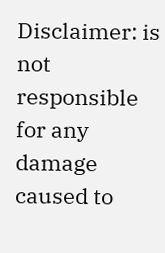Disclaimer: is not responsible for any damage caused to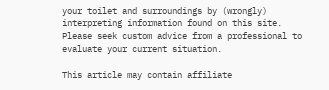your toilet and surroundings by (wrongly) interpreting information found on this site. Please seek custom advice from a professional to evaluate your current situation.

This article may contain affiliate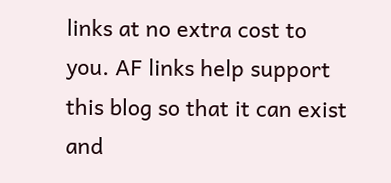links at no extra cost to you. AF links help support this blog so that it can exist and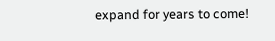expand for years to come!